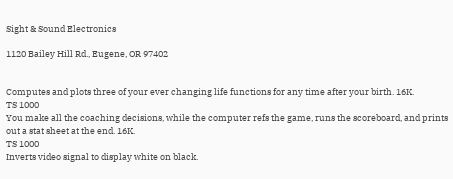Sight & Sound Electronics

1120 Bailey Hill Rd., Eugene, OR 97402


Computes and plots three of your ever changing life functions for any time after your birth. 16K.
TS 1000
You make all the coaching decisions, while the computer refs the game, runs the scoreboard, and prints out a stat sheet at the end. 16K.
TS 1000
Inverts video signal to display white on black.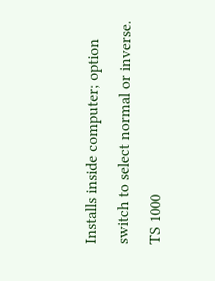Installs inside computer; option switch to select normal or inverse.
TS 1000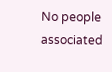No people associated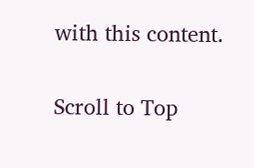with this content.

Scroll to Top